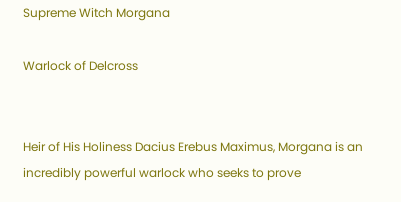Supreme Witch Morgana

Warlock of Delcross


Heir of His Holiness Dacius Erebus Maximus, Morgana is an incredibly powerful warlock who seeks to prove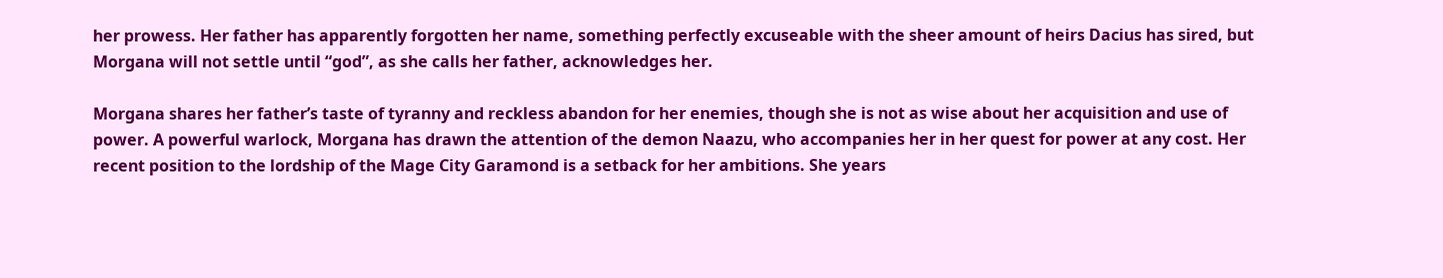her prowess. Her father has apparently forgotten her name, something perfectly excuseable with the sheer amount of heirs Dacius has sired, but Morgana will not settle until “god”, as she calls her father, acknowledges her.

Morgana shares her father’s taste of tyranny and reckless abandon for her enemies, though she is not as wise about her acquisition and use of power. A powerful warlock, Morgana has drawn the attention of the demon Naazu, who accompanies her in her quest for power at any cost. Her recent position to the lordship of the Mage City Garamond is a setback for her ambitions. She years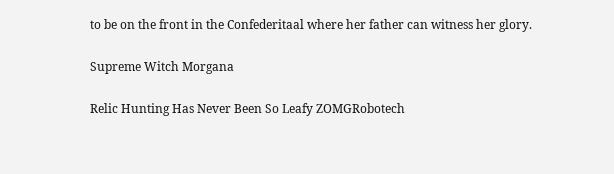to be on the front in the Confederitaal where her father can witness her glory.

Supreme Witch Morgana

Relic Hunting Has Never Been So Leafy ZOMGRobotech